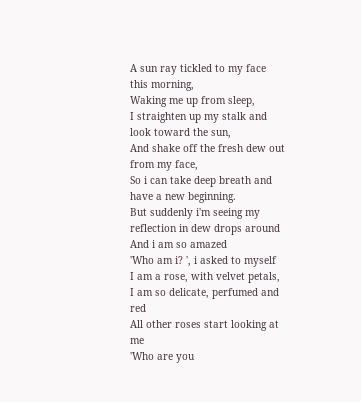A sun ray tickled to my face this morning,
Waking me up from sleep,
I straighten up my stalk and look toward the sun,
And shake off the fresh dew out from my face,
So i can take deep breath and have a new beginning.
But suddenly i'm seeing my reflection in dew drops around
And i am so amazed
'Who am i? ', i asked to myself
I am a rose, with velvet petals,
I am so delicate, perfumed and red
All other roses start looking at me
'Who are you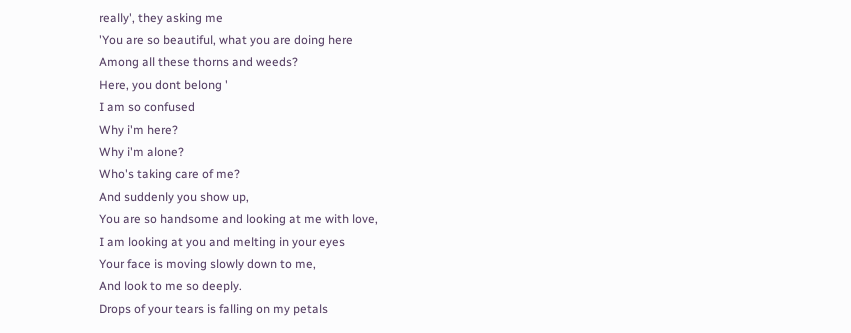really', they asking me
'You are so beautiful, what you are doing here
Among all these thorns and weeds?
Here, you dont belong '
I am so confused
Why i'm here?
Why i'm alone?
Who's taking care of me?
And suddenly you show up,
You are so handsome and looking at me with love,
I am looking at you and melting in your eyes
Your face is moving slowly down to me,
And look to me so deeply.
Drops of your tears is falling on my petals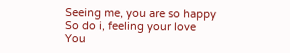Seeing me, you are so happy
So do i, feeling your love
You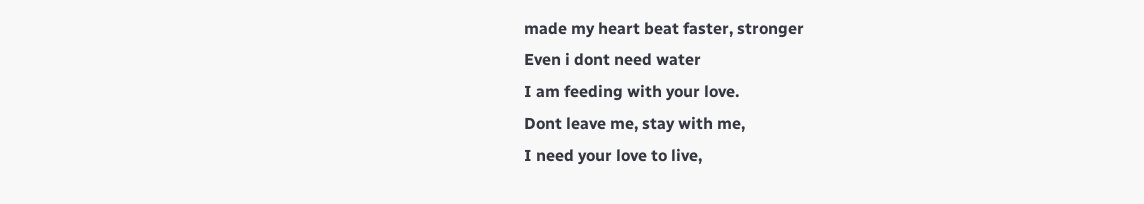made my heart beat faster, stronger
Even i dont need water
I am feeding with your love.
Dont leave me, stay with me,
I need your love to live,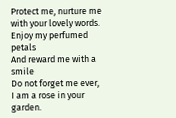Protect me, nurture me with your lovely words.
Enjoy my perfumed petals
And reward me with a smile
Do not forget me ever,
I am a rose in your garden.